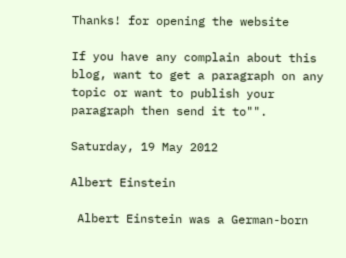Thanks! for opening the website

If you have any complain about this blog, want to get a paragraph on any topic or want to publish your paragraph then send it to"".

Saturday, 19 May 2012

Albert Einstein

 Albert Einstein was a German-born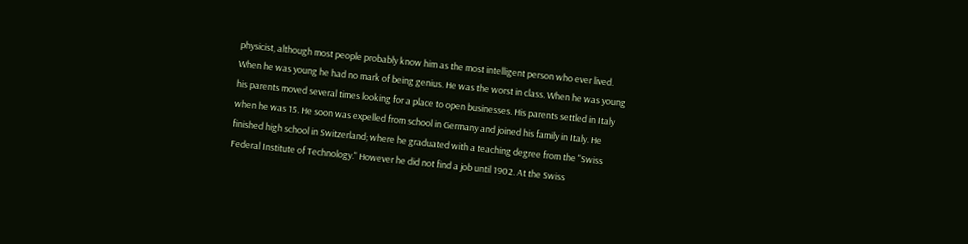physicist, although most people probably know him as the most intelligent person who ever lived. When he was young he had no mark of being genius. He was the worst in class. When he was young his parents moved several times looking for a place to open businesses. His parents settled in Italy when he was 15. He soon was expelled from school in Germany and joined his family in Italy. He finished high school in Switzerland; where he graduated with a teaching degree from the "Swiss Federal Institute of Technology." However he did not find a job until 1902. At the Swiss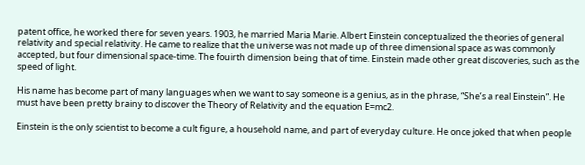patent office, he worked there for seven years. 1903, he married Maria Marie. Albert Einstein conceptualized the theories of general relativity and special relativity. He came to realize that the universe was not made up of three dimensional space as was commonly accepted, but four dimensional space-time. The fouirth dimension being that of time. Einstein made other great discoveries, such as the speed of light.

His name has become part of many languages when we want to say someone is a genius, as in the phrase, “She’s a real Einstein”. He must have been pretty brainy to discover the Theory of Relativity and the equation E=mc2.

Einstein is the only scientist to become a cult figure, a household name, and part of everyday culture. He once joked that when people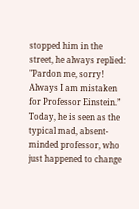stopped him in the street, he always replied: "Pardon me, sorry! Always I am mistaken for Professor Einstein.” Today, he is seen as the typical mad, absent-minded professor, who just happened to change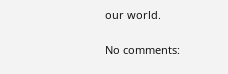our world.

No comments: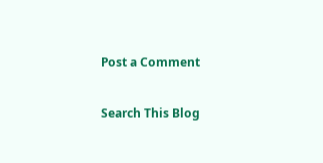Post a Comment

Search This Blog